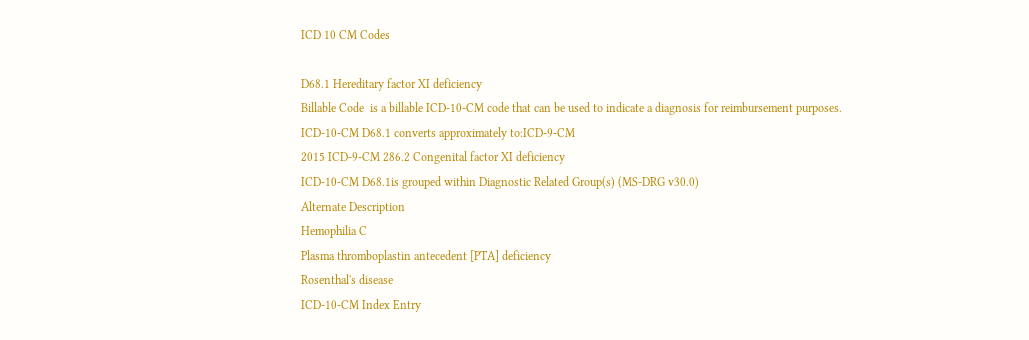ICD 10 CM Codes

D68.1 Hereditary factor XI deficiency
Billable Code  is a billable ICD-10-CM code that can be used to indicate a diagnosis for reimbursement purposes.
ICD-10-CM D68.1 converts approximately to:ICD-9-CM
2015 ICD-9-CM 286.2 Congenital factor XI deficiency
ICD-10-CM D68.1is grouped within Diagnostic Related Group(s) (MS-DRG v30.0)
Alternate Description
Hemophilia C
Plasma thromboplastin antecedent [PTA] deficiency
Rosenthal's disease
ICD-10-CM Index Entry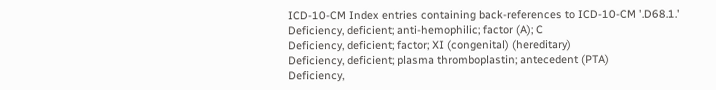ICD-10-CM Index entries containing back-references to ICD-10-CM '.D68.1.'
Deficiency, deficient; anti-hemophilic; factor (A); C
Deficiency, deficient; factor; XI (congenital) (hereditary)
Deficiency, deficient; plasma thromboplastin; antecedent (PTA)
Deficiency,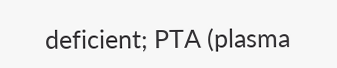deficient; PTA (plasma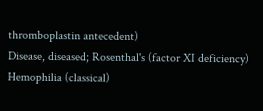thromboplastin antecedent)
Disease, diseased; Rosenthal's (factor XI deficiency)
Hemophilia (classical)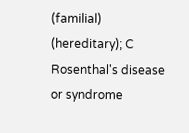(familial) (hereditary); C
Rosenthal's disease or syndrome